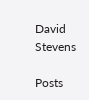David Stevens

Posts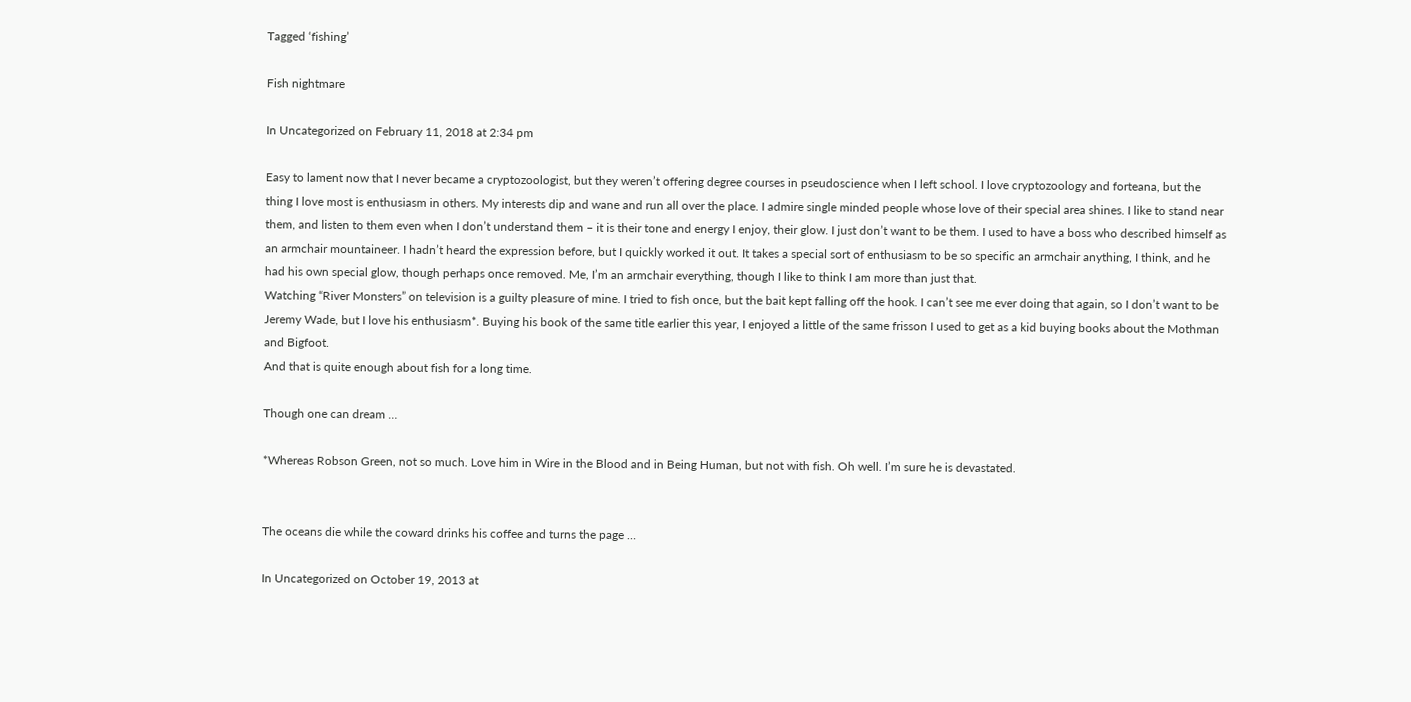Tagged ‘fishing’

Fish nightmare

In Uncategorized on February 11, 2018 at 2:34 pm

Easy to lament now that I never became a cryptozoologist, but they weren’t offering degree courses in pseudoscience when I left school. I love cryptozoology and forteana, but the thing I love most is enthusiasm in others. My interests dip and wane and run all over the place. I admire single minded people whose love of their special area shines. I like to stand near them, and listen to them even when I don’t understand them – it is their tone and energy I enjoy, their glow. I just don’t want to be them. I used to have a boss who described himself as an armchair mountaineer. I hadn’t heard the expression before, but I quickly worked it out. It takes a special sort of enthusiasm to be so specific an armchair anything, I think, and he had his own special glow, though perhaps once removed. Me, I’m an armchair everything, though I like to think I am more than just that.
Watching “River Monsters” on television is a guilty pleasure of mine. I tried to fish once, but the bait kept falling off the hook. I can’t see me ever doing that again, so I don’t want to be Jeremy Wade, but I love his enthusiasm*. Buying his book of the same title earlier this year, I enjoyed a little of the same frisson I used to get as a kid buying books about the Mothman and Bigfoot.
And that is quite enough about fish for a long time.

Though one can dream …

*Whereas Robson Green, not so much. Love him in Wire in the Blood and in Being Human, but not with fish. Oh well. I’m sure he is devastated.


The oceans die while the coward drinks his coffee and turns the page …

In Uncategorized on October 19, 2013 at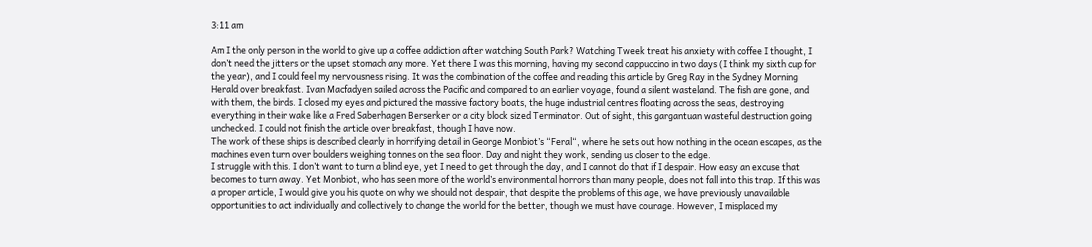3:11 am

Am I the only person in the world to give up a coffee addiction after watching South Park? Watching Tweek treat his anxiety with coffee I thought, I don’t need the jitters or the upset stomach any more. Yet there I was this morning, having my second cappuccino in two days (I think my sixth cup for the year), and I could feel my nervousness rising. It was the combination of the coffee and reading this article by Greg Ray in the Sydney Morning Herald over breakfast. Ivan Macfadyen sailed across the Pacific and compared to an earlier voyage, found a silent wasteland. The fish are gone, and with them, the birds. I closed my eyes and pictured the massive factory boats, the huge industrial centres floating across the seas, destroying everything in their wake like a Fred Saberhagen Berserker or a city block sized Terminator. Out of sight, this gargantuan wasteful destruction going unchecked. I could not finish the article over breakfast, though I have now.
The work of these ships is described clearly in horrifying detail in George Monbiot’s “Feral“, where he sets out how nothing in the ocean escapes, as the machines even turn over boulders weighing tonnes on the sea floor. Day and night they work, sending us closer to the edge.
I struggle with this. I don’t want to turn a blind eye, yet I need to get through the day, and I cannot do that if I despair. How easy an excuse that becomes to turn away. Yet Monbiot, who has seen more of the world’s environmental horrors than many people, does not fall into this trap. If this was a proper article, I would give you his quote on why we should not despair, that despite the problems of this age, we have previously unavailable opportunities to act individually and collectively to change the world for the better, though we must have courage. However, I misplaced my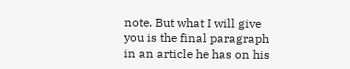note. But what I will give you is the final paragraph in an article he has on his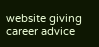website giving career advice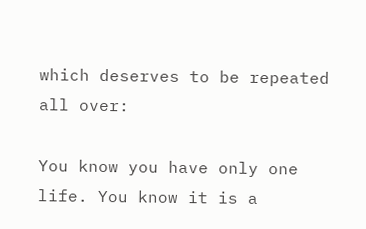which deserves to be repeated all over:

You know you have only one life. You know it is a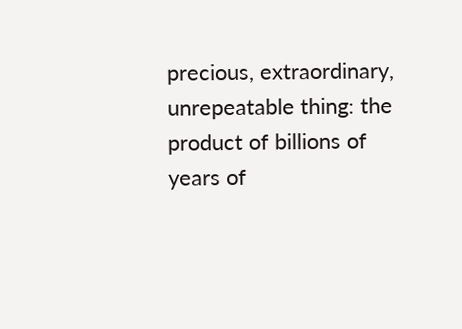precious, extraordinary, unrepeatable thing: the product of billions of years of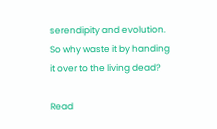serendipity and evolution. So why waste it by handing it over to the living dead?

Read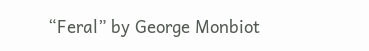“Feral” by George Monbiot